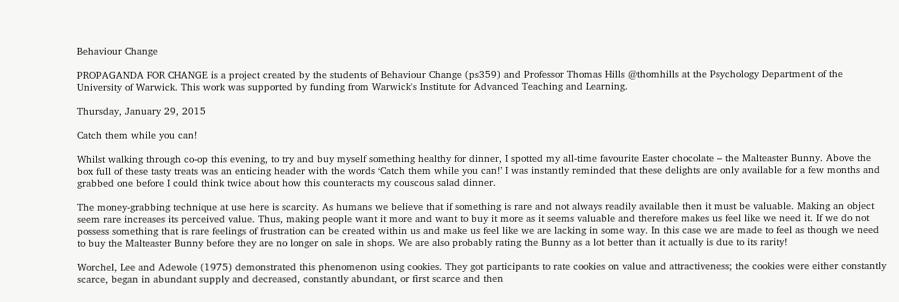Behaviour Change

PROPAGANDA FOR CHANGE is a project created by the students of Behaviour Change (ps359) and Professor Thomas Hills @thomhills at the Psychology Department of the University of Warwick. This work was supported by funding from Warwick's Institute for Advanced Teaching and Learning.

Thursday, January 29, 2015

Catch them while you can!

Whilst walking through co-op this evening, to try and buy myself something healthy for dinner, I spotted my all-time favourite Easter chocolate – the Malteaster Bunny. Above the box full of these tasty treats was an enticing header with the words ‘Catch them while you can!’ I was instantly reminded that these delights are only available for a few months and grabbed one before I could think twice about how this counteracts my couscous salad dinner.

The money-grabbing technique at use here is scarcity. As humans we believe that if something is rare and not always readily available then it must be valuable. Making an object seem rare increases its perceived value. Thus, making people want it more and want to buy it more as it seems valuable and therefore makes us feel like we need it. If we do not possess something that is rare feelings of frustration can be created within us and make us feel like we are lacking in some way. In this case we are made to feel as though we need to buy the Malteaster Bunny before they are no longer on sale in shops. We are also probably rating the Bunny as a lot better than it actually is due to its rarity!

Worchel, Lee and Adewole (1975) demonstrated this phenomenon using cookies. They got participants to rate cookies on value and attractiveness; the cookies were either constantly scarce, began in abundant supply and decreased, constantly abundant, or first scarce and then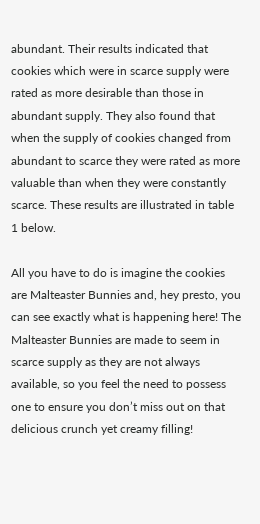abundant. Their results indicated that cookies which were in scarce supply were rated as more desirable than those in abundant supply. They also found that when the supply of cookies changed from abundant to scarce they were rated as more valuable than when they were constantly scarce. These results are illustrated in table 1 below.

All you have to do is imagine the cookies are Malteaster Bunnies and, hey presto, you can see exactly what is happening here! The Malteaster Bunnies are made to seem in scarce supply as they are not always available, so you feel the need to possess one to ensure you don’t miss out on that delicious crunch yet creamy filling!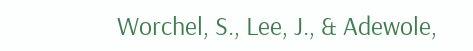Worchel, S., Lee, J., & Adewole,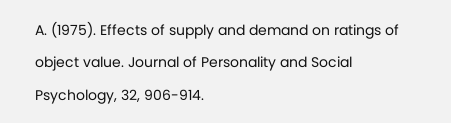A. (1975). Effects of supply and demand on ratings of object value. Journal of Personality and Social Psychology, 32, 906-914.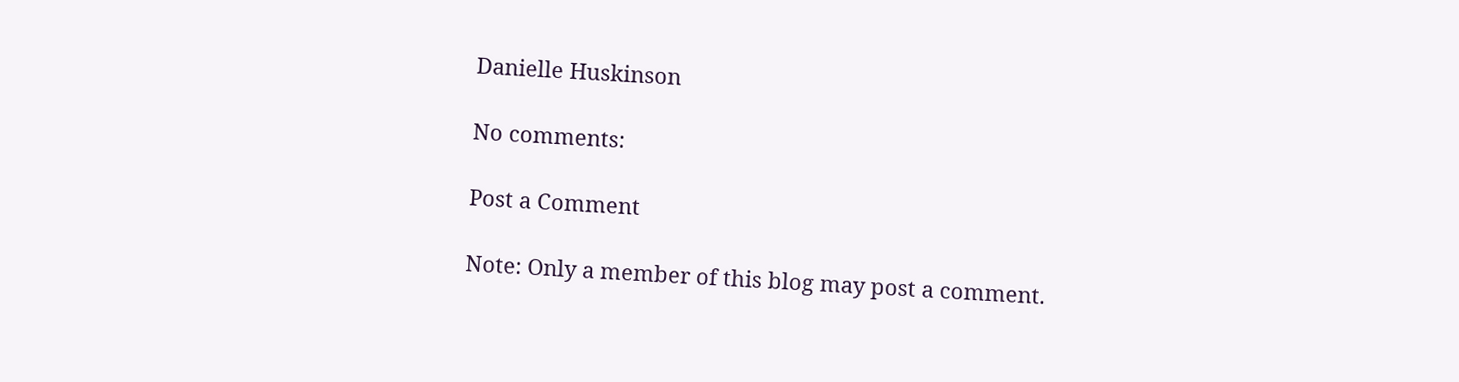Danielle Huskinson

No comments:

Post a Comment

Note: Only a member of this blog may post a comment.